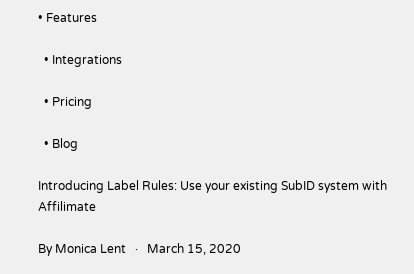• Features

  • Integrations

  • Pricing

  • Blog

Introducing Label Rules: Use your existing SubID system with Affilimate

By Monica Lent   ·   March 15, 2020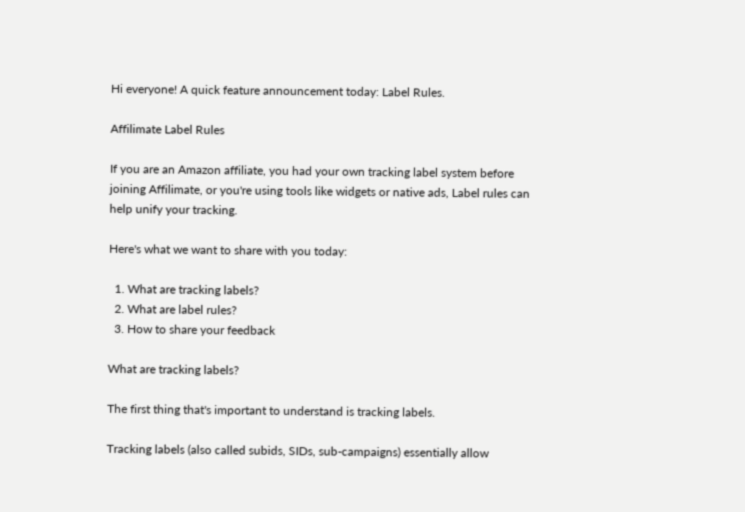Hi everyone! A quick feature announcement today: Label Rules.

Affilimate Label Rules

If you are an Amazon affiliate, you had your own tracking label system before joining Affilimate, or you're using tools like widgets or native ads, Label rules can help unify your tracking.

Here's what we want to share with you today:

  1. What are tracking labels?
  2. What are label rules?
  3. How to share your feedback

What are tracking labels?

The first thing that's important to understand is tracking labels.

Tracking labels (also called subids, SIDs, sub-campaigns) essentially allow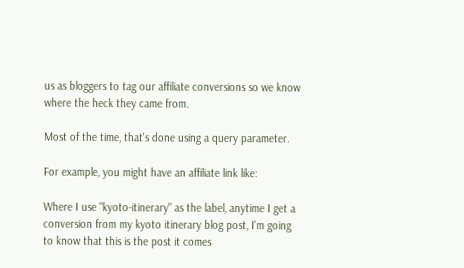us as bloggers to tag our affiliate conversions so we know where the heck they came from.

Most of the time, that's done using a query parameter.

For example, you might have an affiliate link like:

Where I use "kyoto-itinerary" as the label, anytime I get a conversion from my kyoto itinerary blog post, I'm going to know that this is the post it comes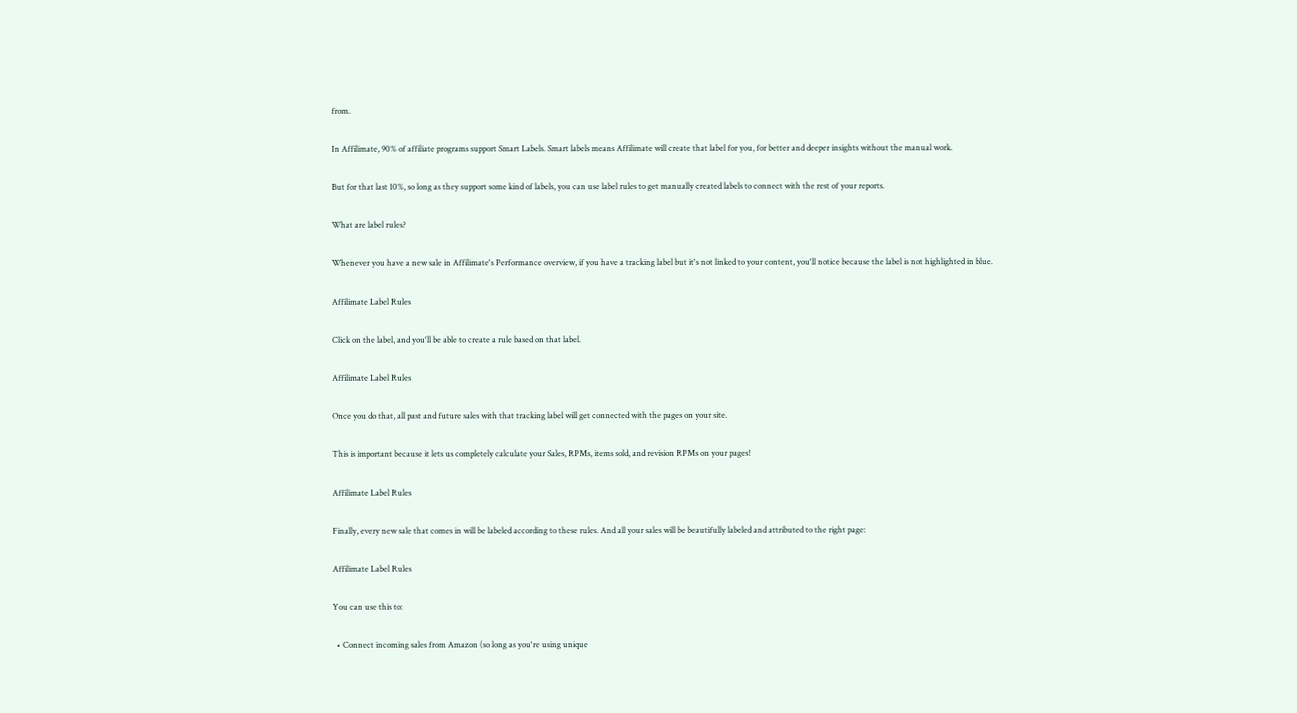from.

In Affilimate, 90% of affiliate programs support Smart Labels. Smart labels means Affilimate will create that label for you, for better and deeper insights without the manual work.

But for that last 10%, so long as they support some kind of labels, you can use label rules to get manually created labels to connect with the rest of your reports.

What are label rules?

Whenever you have a new sale in Affilimate's Performance overview, if you have a tracking label but it's not linked to your content, you'll notice because the label is not highlighted in blue.

Affilimate Label Rules

Click on the label, and you'll be able to create a rule based on that label.

Affilimate Label Rules

Once you do that, all past and future sales with that tracking label will get connected with the pages on your site.

This is important because it lets us completely calculate your Sales, RPMs, items sold, and revision RPMs on your pages!

Affilimate Label Rules

Finally, every new sale that comes in will be labeled according to these rules. And all your sales will be beautifully labeled and attributed to the right page:

Affilimate Label Rules

You can use this to:

  • Connect incoming sales from Amazon (so long as you're using unique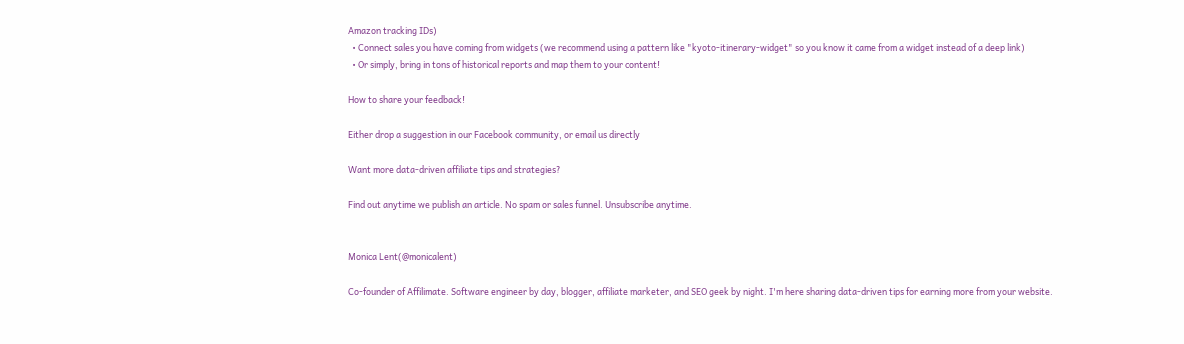Amazon tracking IDs)
  • Connect sales you have coming from widgets (we recommend using a pattern like "kyoto-itinerary-widget" so you know it came from a widget instead of a deep link)
  • Or simply, bring in tons of historical reports and map them to your content!

How to share your feedback!

Either drop a suggestion in our Facebook community, or email us directly

Want more data-driven affiliate tips and strategies?

Find out anytime we publish an article. No spam or sales funnel. Unsubscribe anytime.


Monica Lent(@monicalent)

Co-founder of Affilimate. Software engineer by day, blogger, affiliate marketer, and SEO geek by night. I'm here sharing data-driven tips for earning more from your website.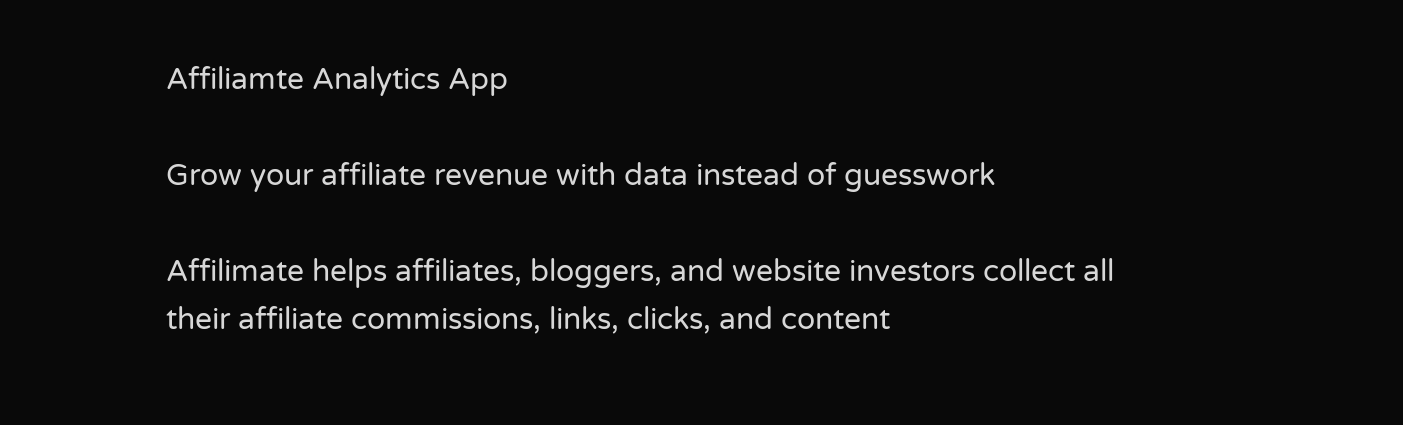Affiliamte Analytics App

Grow your affiliate revenue with data instead of guesswork

Affilimate helps affiliates, bloggers, and website investors collect all their affiliate commissions, links, clicks, and content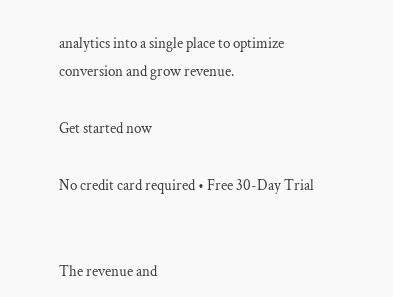analytics into a single place to optimize conversion and grow revenue.

Get started now

No credit card required • Free 30-Day Trial


The revenue and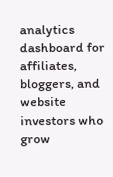analytics dashboard for affiliates, bloggers, and website investors who grow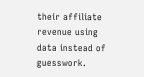their affiliate revenue using data instead of guesswork.